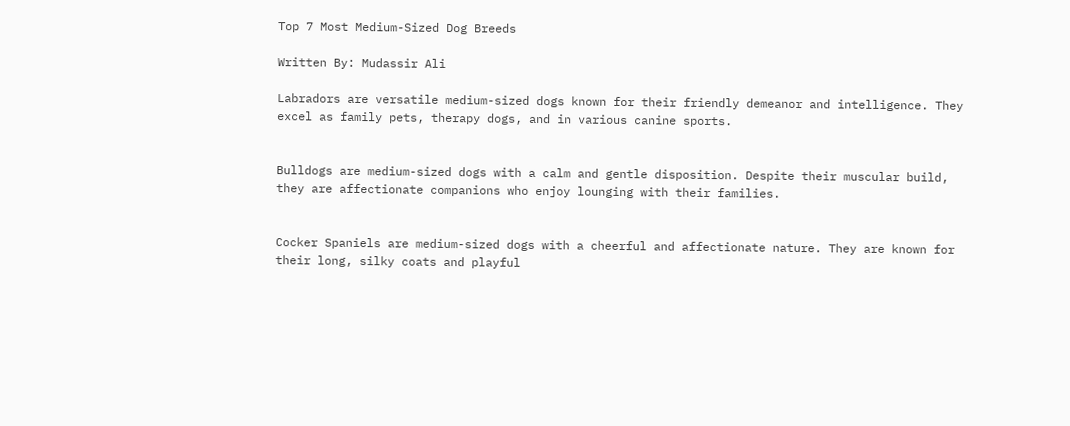Top 7 Most Medium-Sized Dog Breeds

Written By: Mudassir Ali

Labradors are versatile medium-sized dogs known for their friendly demeanor and intelligence. They excel as family pets, therapy dogs, and in various canine sports.


Bulldogs are medium-sized dogs with a calm and gentle disposition. Despite their muscular build, they are affectionate companions who enjoy lounging with their families.


Cocker Spaniels are medium-sized dogs with a cheerful and affectionate nature. They are known for their long, silky coats and playful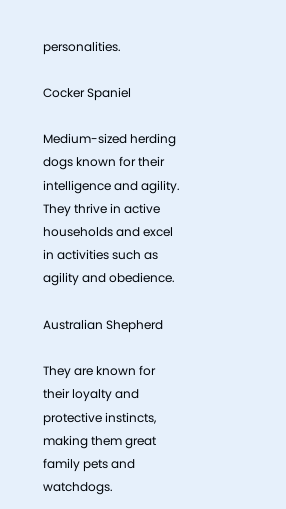personalities.

Cocker Spaniel

Medium-sized herding dogs known for their intelligence and agility. They thrive in active households and excel in activities such as agility and obedience.

Australian Shepherd

They are known for their loyalty and protective instincts, making them great family pets and watchdogs.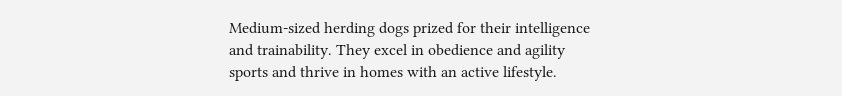Medium-sized herding dogs prized for their intelligence and trainability. They excel in obedience and agility sports and thrive in homes with an active lifestyle.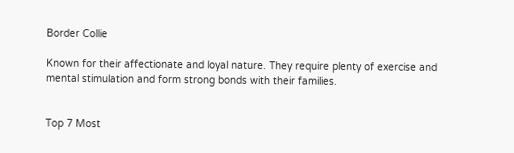Border Collie

Known for their affectionate and loyal nature. They require plenty of exercise and mental stimulation and form strong bonds with their families.


Top 7 Most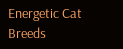Energetic Cat Breeds